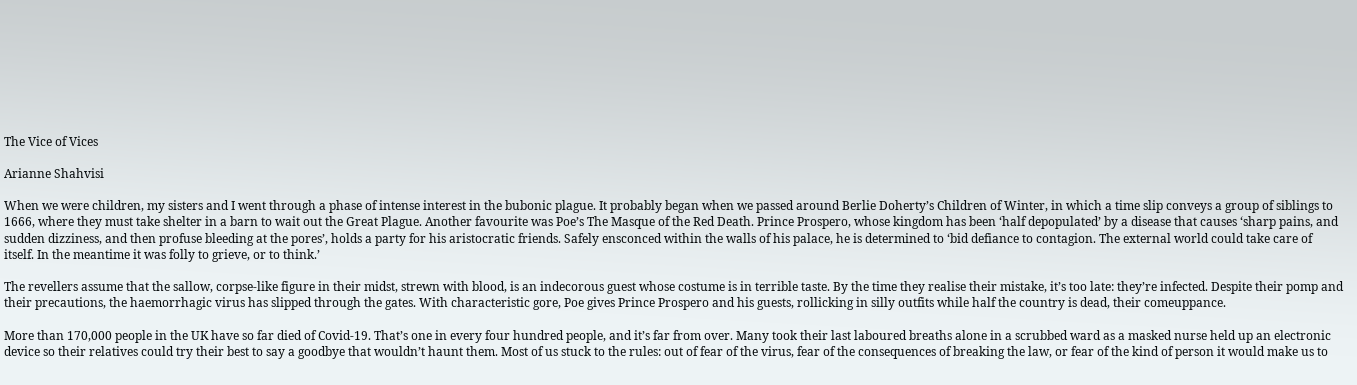The Vice of Vices

Arianne Shahvisi

When we were children, my sisters and I went through a phase of intense interest in the bubonic plague. It probably began when we passed around Berlie Doherty’s Children of Winter, in which a time slip conveys a group of siblings to 1666, where they must take shelter in a barn to wait out the Great Plague. Another favourite was Poe’s The Masque of the Red Death. Prince Prospero, whose kingdom has been ‘half depopulated’ by a disease that causes ‘sharp pains, and sudden dizziness, and then profuse bleeding at the pores’, holds a party for his aristocratic friends. Safely ensconced within the walls of his palace, he is determined to ‘bid defiance to contagion. The external world could take care of itself. In the meantime it was folly to grieve, or to think.’

The revellers assume that the sallow, corpse-like figure in their midst, strewn with blood, is an indecorous guest whose costume is in terrible taste. By the time they realise their mistake, it’s too late: they’re infected. Despite their pomp and their precautions, the haemorrhagic virus has slipped through the gates. With characteristic gore, Poe gives Prince Prospero and his guests, rollicking in silly outfits while half the country is dead, their comeuppance.

More than 170,000 people in the UK have so far died of Covid-19. That’s one in every four hundred people, and it’s far from over. Many took their last laboured breaths alone in a scrubbed ward as a masked nurse held up an electronic device so their relatives could try their best to say a goodbye that wouldn’t haunt them. Most of us stuck to the rules: out of fear of the virus, fear of the consequences of breaking the law, or fear of the kind of person it would make us to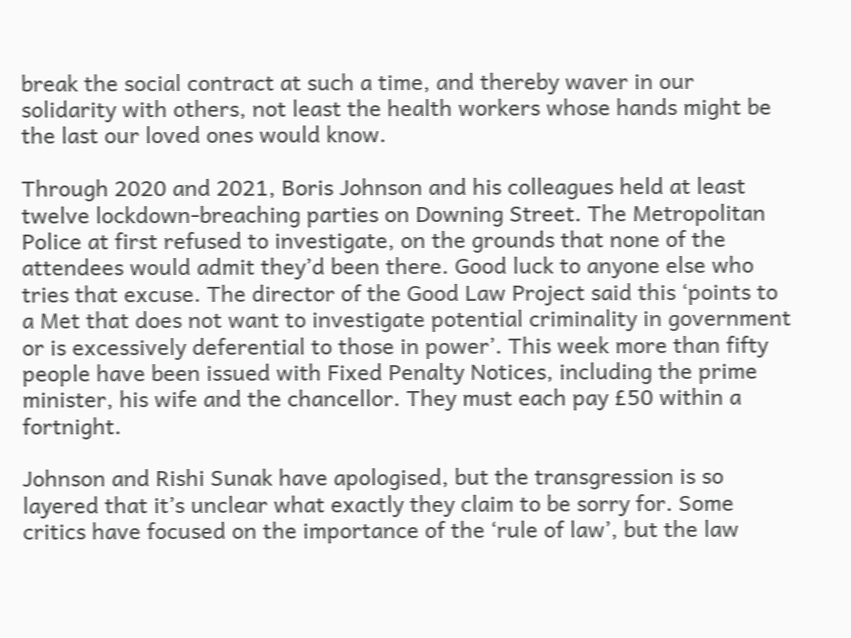break the social contract at such a time, and thereby waver in our solidarity with others, not least the health workers whose hands might be the last our loved ones would know.

Through 2020 and 2021, Boris Johnson and his colleagues held at least twelve lockdown-breaching parties on Downing Street. The Metropolitan Police at first refused to investigate, on the grounds that none of the attendees would admit they’d been there. Good luck to anyone else who tries that excuse. The director of the Good Law Project said this ‘points to a Met that does not want to investigate potential criminality in government or is excessively deferential to those in power’. This week more than fifty people have been issued with Fixed Penalty Notices, including the prime minister, his wife and the chancellor. They must each pay £50 within a fortnight.

Johnson and Rishi Sunak have apologised, but the transgression is so layered that it’s unclear what exactly they claim to be sorry for. Some critics have focused on the importance of the ‘rule of law’, but the law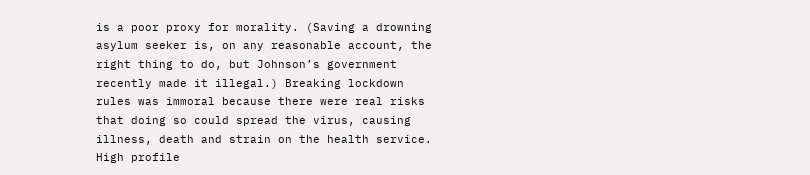is a poor proxy for morality. (Saving a drowning asylum seeker is, on any reasonable account, the right thing to do, but Johnson’s government recently made it illegal.) Breaking lockdown rules was immoral because there were real risks that doing so could spread the virus, causing illness, death and strain on the health service. High profile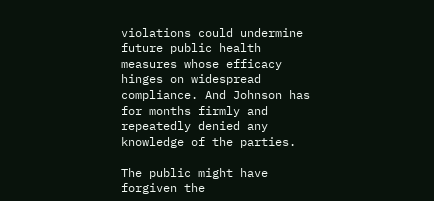violations could undermine future public health measures whose efficacy hinges on widespread compliance. And Johnson has for months firmly and repeatedly denied any knowledge of the parties.

The public might have forgiven the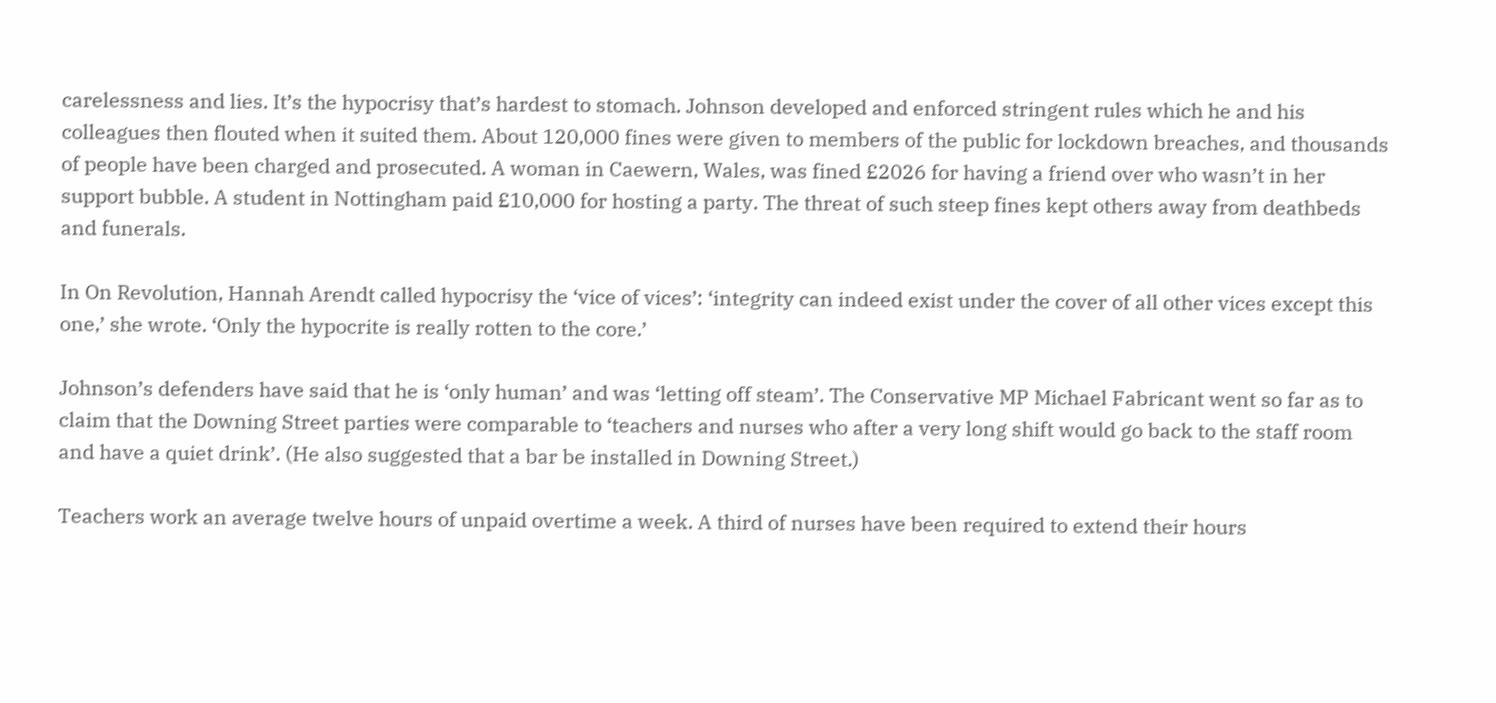carelessness and lies. It’s the hypocrisy that’s hardest to stomach. Johnson developed and enforced stringent rules which he and his colleagues then flouted when it suited them. About 120,000 fines were given to members of the public for lockdown breaches, and thousands of people have been charged and prosecuted. A woman in Caewern, Wales, was fined £2026 for having a friend over who wasn’t in her support bubble. A student in Nottingham paid £10,000 for hosting a party. The threat of such steep fines kept others away from deathbeds and funerals.

In On Revolution, Hannah Arendt called hypocrisy the ‘vice of vices’: ‘integrity can indeed exist under the cover of all other vices except this one,’ she wrote. ‘Only the hypocrite is really rotten to the core.’

Johnson’s defenders have said that he is ‘only human’ and was ‘letting off steam’. The Conservative MP Michael Fabricant went so far as to claim that the Downing Street parties were comparable to ‘teachers and nurses who after a very long shift would go back to the staff room and have a quiet drink’. (He also suggested that a bar be installed in Downing Street.)

Teachers work an average twelve hours of unpaid overtime a week. A third of nurses have been required to extend their hours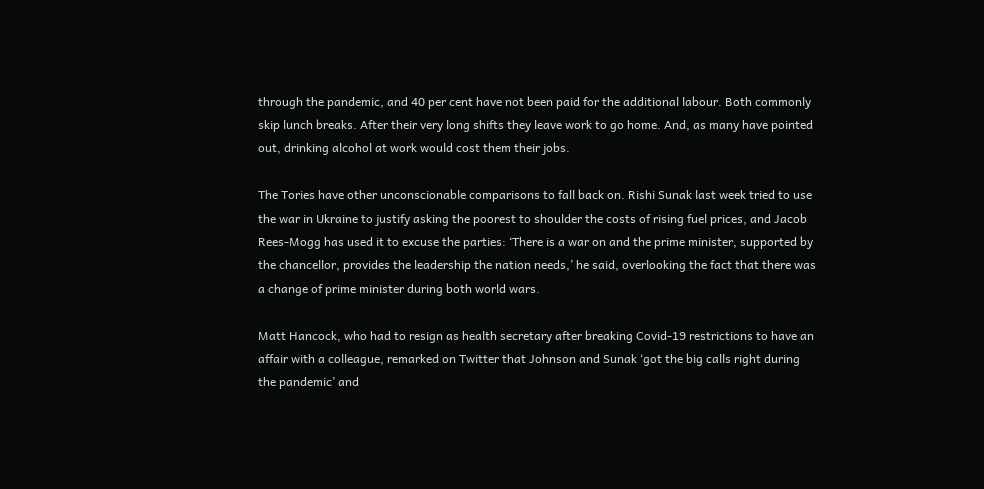through the pandemic, and 40 per cent have not been paid for the additional labour. Both commonly skip lunch breaks. After their very long shifts they leave work to go home. And, as many have pointed out, drinking alcohol at work would cost them their jobs.

The Tories have other unconscionable comparisons to fall back on. Rishi Sunak last week tried to use the war in Ukraine to justify asking the poorest to shoulder the costs of rising fuel prices, and Jacob Rees-Mogg has used it to excuse the parties: ‘There is a war on and the prime minister, supported by the chancellor, provides the leadership the nation needs,’ he said, overlooking the fact that there was a change of prime minister during both world wars.

Matt Hancock, who had to resign as health secretary after breaking Covid-19 restrictions to have an affair with a colleague, remarked on Twitter that Johnson and Sunak ‘got the big calls right during the pandemic’ and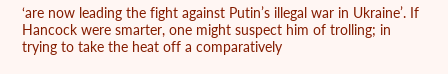‘are now leading the fight against Putin’s illegal war in Ukraine’. If Hancock were smarter, one might suspect him of trolling; in trying to take the heat off a comparatively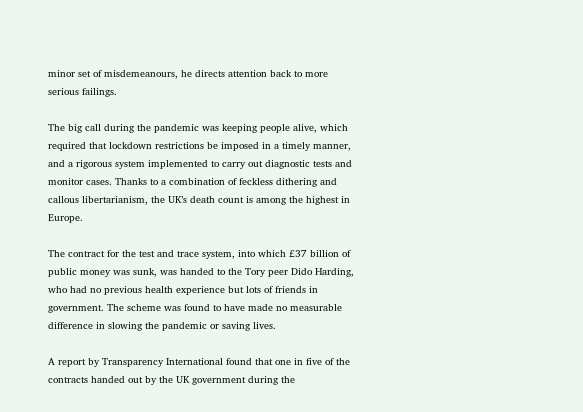minor set of misdemeanours, he directs attention back to more serious failings.

The big call during the pandemic was keeping people alive, which required that lockdown restrictions be imposed in a timely manner, and a rigorous system implemented to carry out diagnostic tests and monitor cases. Thanks to a combination of feckless dithering and callous libertarianism, the UK’s death count is among the highest in Europe.

The contract for the test and trace system, into which £37 billion of public money was sunk, was handed to the Tory peer Dido Harding, who had no previous health experience but lots of friends in government. The scheme was found to have made no measurable difference in slowing the pandemic or saving lives.

A report by Transparency International found that one in five of the contracts handed out by the UK government during the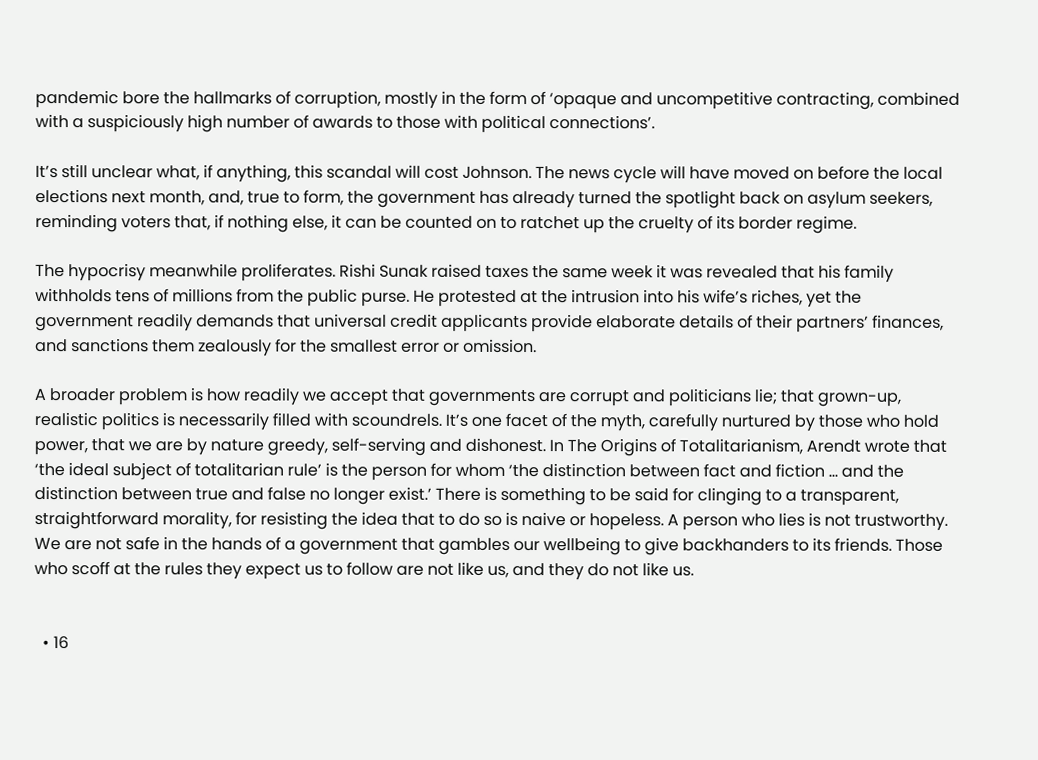pandemic bore the hallmarks of corruption, mostly in the form of ‘opaque and uncompetitive contracting, combined with a suspiciously high number of awards to those with political connections’.

It’s still unclear what, if anything, this scandal will cost Johnson. The news cycle will have moved on before the local elections next month, and, true to form, the government has already turned the spotlight back on asylum seekers, reminding voters that, if nothing else, it can be counted on to ratchet up the cruelty of its border regime.

The hypocrisy meanwhile proliferates. Rishi Sunak raised taxes the same week it was revealed that his family withholds tens of millions from the public purse. He protested at the intrusion into his wife’s riches, yet the government readily demands that universal credit applicants provide elaborate details of their partners’ finances, and sanctions them zealously for the smallest error or omission.

A broader problem is how readily we accept that governments are corrupt and politicians lie; that grown-up, realistic politics is necessarily filled with scoundrels. It’s one facet of the myth, carefully nurtured by those who hold power, that we are by nature greedy, self-serving and dishonest. In The Origins of Totalitarianism, Arendt wrote that ‘the ideal subject of totalitarian rule’ is the person for whom ‘the distinction between fact and fiction … and the distinction between true and false no longer exist.’ There is something to be said for clinging to a transparent, straightforward morality, for resisting the idea that to do so is naive or hopeless. A person who lies is not trustworthy. We are not safe in the hands of a government that gambles our wellbeing to give backhanders to its friends. Those who scoff at the rules they expect us to follow are not like us, and they do not like us.


  • 16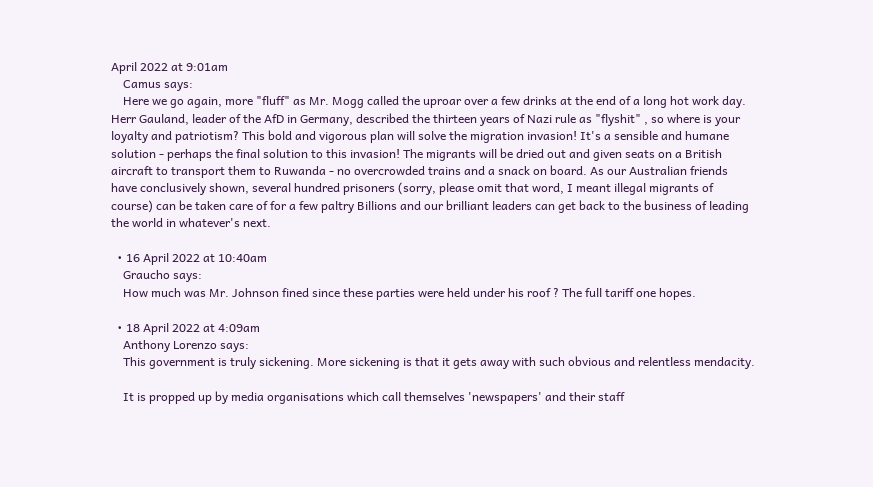April 2022 at 9:01am
    Camus says:
    Here we go again, more "fluff" as Mr. Mogg called the uproar over a few drinks at the end of a long hot work day. Herr Gauland, leader of the AfD in Germany, described the thirteen years of Nazi rule as "flyshit" , so where is your loyalty and patriotism? This bold and vigorous plan will solve the migration invasion! It's a sensible and humane solution - perhaps the final solution to this invasion! The migrants will be dried out and given seats on a British aircraft to transport them to Ruwanda - no overcrowded trains and a snack on board. As our Australian friends have conclusively shown, several hundred prisoners (sorry, please omit that word, I meant illegal migrants of course) can be taken care of for a few paltry Billions and our brilliant leaders can get back to the business of leading the world in whatever's next.

  • 16 April 2022 at 10:40am
    Graucho says:
    How much was Mr. Johnson fined since these parties were held under his roof ? The full tariff one hopes.

  • 18 April 2022 at 4:09am
    Anthony Lorenzo says:
    This government is truly sickening. More sickening is that it gets away with such obvious and relentless mendacity.

    It is propped up by media organisations which call themselves 'newspapers' and their staff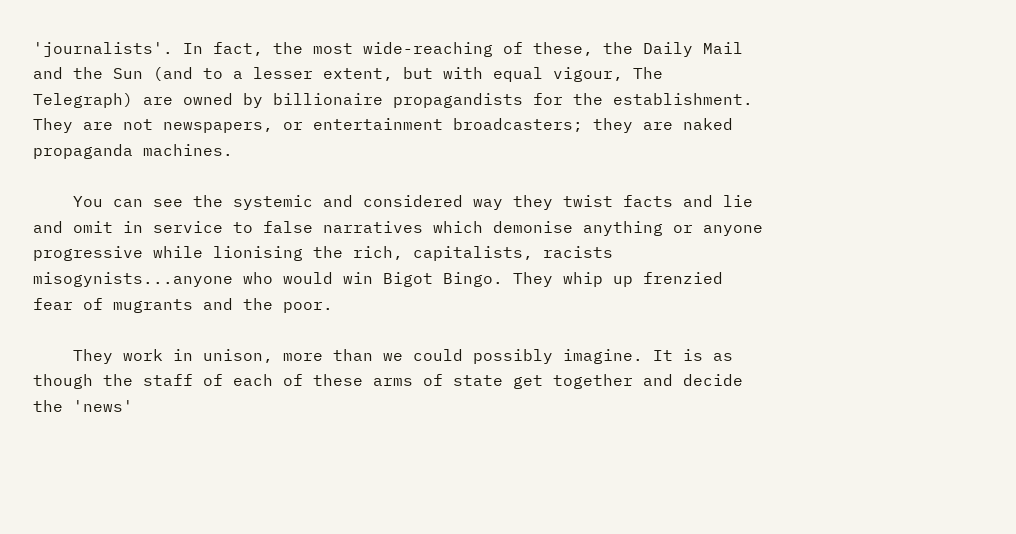'journalists'. In fact, the most wide-reaching of these, the Daily Mail and the Sun (and to a lesser extent, but with equal vigour, The Telegraph) are owned by billionaire propagandists for the establishment. They are not newspapers, or entertainment broadcasters; they are naked propaganda machines.

    You can see the systemic and considered way they twist facts and lie and omit in service to false narratives which demonise anything or anyone progressive while lionising the rich, capitalists, racists misogynists...anyone who would win Bigot Bingo. They whip up frenzied fear of mugrants and the poor.

    They work in unison, more than we could possibly imagine. It is as though the staff of each of these arms of state get together and decide the 'news'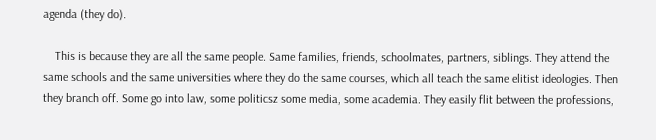agenda (they do).

    This is because they are all the same people. Same families, friends, schoolmates, partners, siblings. They attend the same schools and the same universities where they do the same courses, which all teach the same elitist ideologies. Then they branch off. Some go into law, some politicsz some media, some academia. They easily flit between the professions,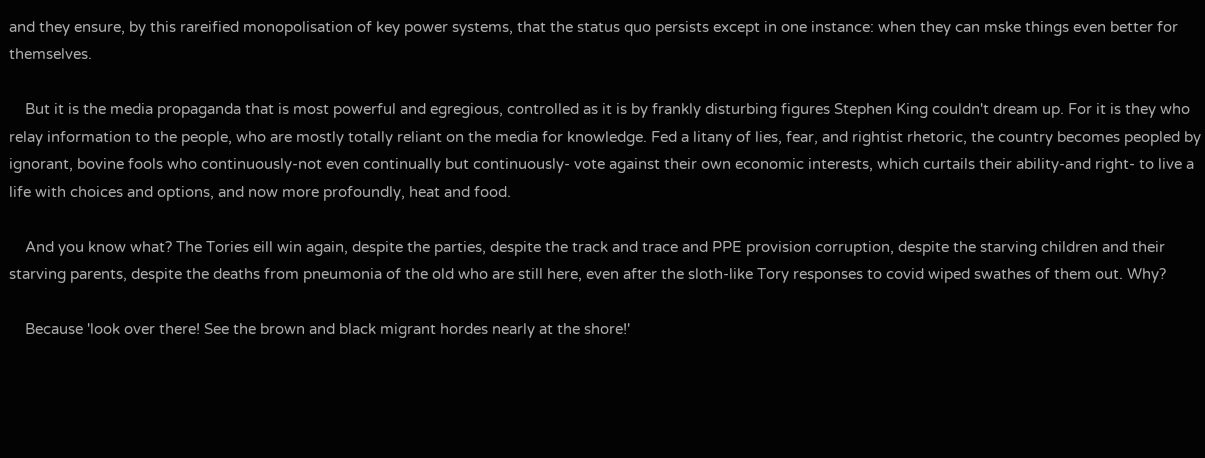and they ensure, by this rareified monopolisation of key power systems, that the status quo persists except in one instance: when they can mske things even better for themselves.

    But it is the media propaganda that is most powerful and egregious, controlled as it is by frankly disturbing figures Stephen King couldn't dream up. For it is they who relay information to the people, who are mostly totally reliant on the media for knowledge. Fed a litany of lies, fear, and rightist rhetoric, the country becomes peopled by ignorant, bovine fools who continuously-not even continually but continuously- vote against their own economic interests, which curtails their ability-and right- to live a life with choices and options, and now more profoundly, heat and food.

    And you know what? The Tories eill win again, despite the parties, despite the track and trace and PPE provision corruption, despite the starving children and their starving parents, despite the deaths from pneumonia of the old who are still here, even after the sloth-like Tory responses to covid wiped swathes of them out. Why?

    Because 'look over there! See the brown and black migrant hordes nearly at the shore!'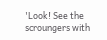'Look! See the scroungers with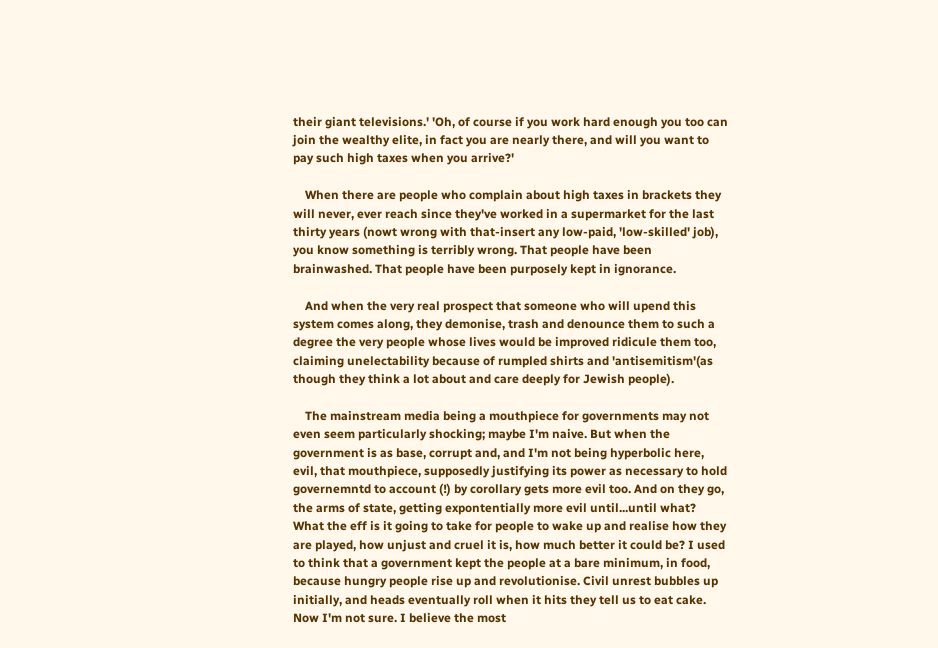their giant televisions.' 'Oh, of course if you work hard enough you too can join the wealthy elite, in fact you are nearly there, and will you want to pay such high taxes when you arrive?'

    When there are people who complain about high taxes in brackets they will never, ever reach since they've worked in a supermarket for the last thirty years (nowt wrong with that-insert any low-paid, 'low-skilled' job), you know something is terribly wrong. That people have been brainwashed. That people have been purposely kept in ignorance.

    And when the very real prospect that someone who will upend this system comes along, they demonise, trash and denounce them to such a degree the very people whose lives would be improved ridicule them too, claiming unelectability because of rumpled shirts and 'antisemitism'(as though they think a lot about and care deeply for Jewish people).

    The mainstream media being a mouthpiece for governments may not even seem particularly shocking; maybe I'm naive. But when the government is as base, corrupt and, and I'm not being hyperbolic here, evil, that mouthpiece, supposedly justifying its power as necessary to hold governemntd to account (!) by corollary gets more evil too. And on they go, the arms of state, getting expontentially more evil until...until what? What the eff is it going to take for people to wake up and realise how they are played, how unjust and cruel it is, how much better it could be? I used to think that a government kept the people at a bare minimum, in food, because hungry people rise up and revolutionise. Civil unrest bubbles up initially, and heads eventually roll when it hits they tell us to eat cake. Now I'm not sure. I believe the most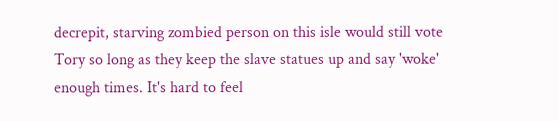decrepit, starving zombied person on this isle would still vote Tory so long as they keep the slave statues up and say 'woke' enough times. It's hard to feel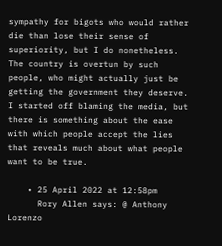sympathy for bigots who would rather die than lose their sense of superiority, but I do nonetheless. The country is overtun by such people, who might actually just be getting the government they deserve. I started off blaming the media, but there is something about the ease with which people accept the lies that reveals much about what people want to be true.

    • 25 April 2022 at 12:58pm
      Rory Allen says: @ Anthony Lorenzo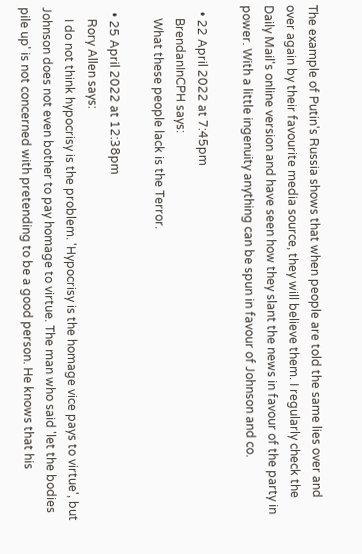The example of Putin's Russia shows that when people are told the same lies over and over again by their favourite media source, they will believe them. I regularly check the Daily Mail's online version and have seen how they slant the news in favour of the party in power. With a little ingenuity anything can be spun in favour of Johnson and co.

  • 22 April 2022 at 7:45pm
    BrendanInCPH says:
    What these people lack is the Terror.

  • 25 April 2022 at 12:38pm
    Rory Allen says:
    I do not think hypocrisy is the problem. 'Hypocrisy is the homage vice pays to virtue', but Johnson does not even bother to pay homage to virtue. The man who said 'let the bodies pile up' is not concerned with pretending to be a good person. He knows that his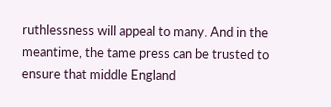ruthlessness will appeal to many. And in the meantime, the tame press can be trusted to ensure that middle England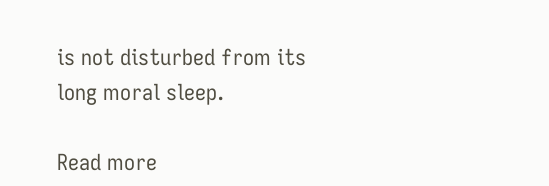is not disturbed from its long moral sleep.

Read more